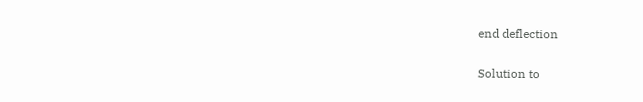end deflection

Solution to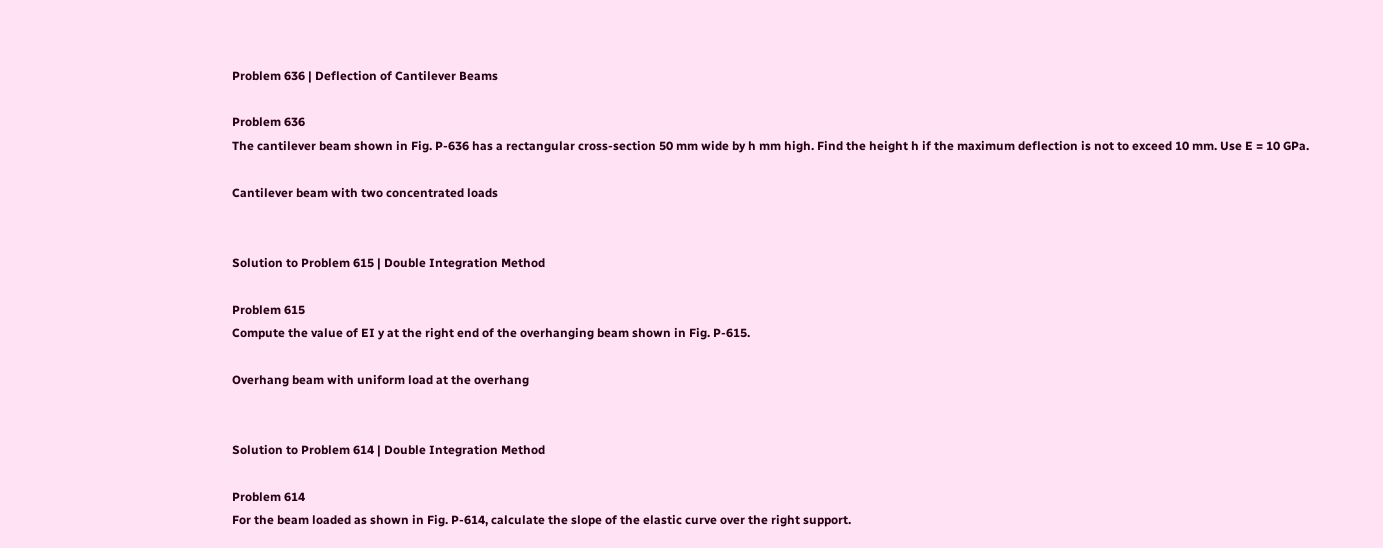Problem 636 | Deflection of Cantilever Beams

Problem 636
The cantilever beam shown in Fig. P-636 has a rectangular cross-section 50 mm wide by h mm high. Find the height h if the maximum deflection is not to exceed 10 mm. Use E = 10 GPa.

Cantilever beam with two concentrated loads


Solution to Problem 615 | Double Integration Method

Problem 615
Compute the value of EI y at the right end of the overhanging beam shown in Fig. P-615.

Overhang beam with uniform load at the overhang


Solution to Problem 614 | Double Integration Method

Problem 614
For the beam loaded as shown in Fig. P-614, calculate the slope of the elastic curve over the right support.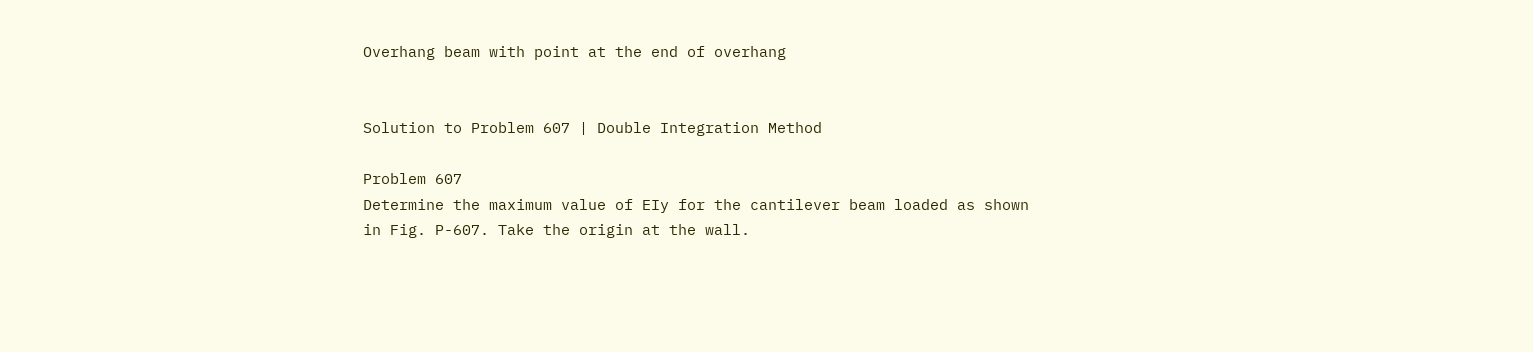Overhang beam with point at the end of overhang


Solution to Problem 607 | Double Integration Method

Problem 607
Determine the maximum value of EIy for the cantilever beam loaded as shown in Fig. P-607. Take the origin at the wall.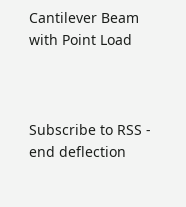Cantilever Beam with Point Load



Subscribe to RSS - end deflection